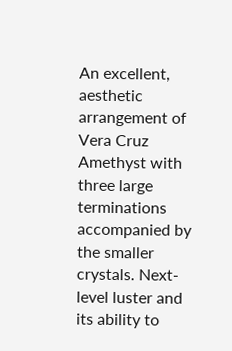An excellent, aesthetic arrangement of Vera Cruz Amethyst with three large terminations accompanied by the smaller crystals. Next-level luster and its ability to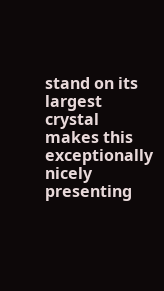stand on its largest crystal makes this exceptionally nicely presenting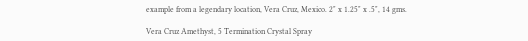example from a legendary location, Vera Cruz, Mexico. 2" x 1.25" x .5", 14 gms.

Vera Cruz Amethyst, 5 Termination Crystal Spray